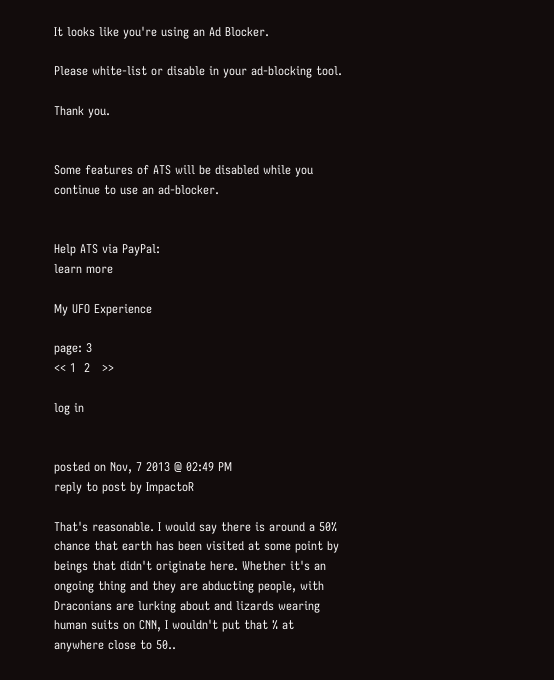It looks like you're using an Ad Blocker.

Please white-list or disable in your ad-blocking tool.

Thank you.


Some features of ATS will be disabled while you continue to use an ad-blocker.


Help ATS via PayPal:
learn more

My UFO Experience

page: 3
<< 1  2   >>

log in


posted on Nov, 7 2013 @ 02:49 PM
reply to post by ImpactoR

That's reasonable. I would say there is around a 50% chance that earth has been visited at some point by beings that didn't originate here. Whether it's an ongoing thing and they are abducting people, with Draconians are lurking about and lizards wearing human suits on CNN, I wouldn't put that % at anywhere close to 50..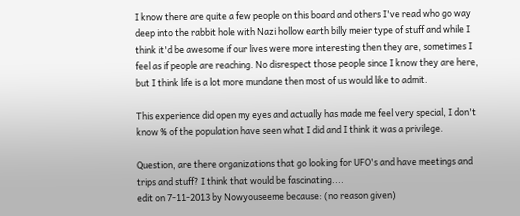I know there are quite a few people on this board and others I've read who go way deep into the rabbit hole with Nazi hollow earth billy meier type of stuff and while I think it'd be awesome if our lives were more interesting then they are, sometimes I feel as if people are reaching. No disrespect those people since I know they are here, but I think life is a lot more mundane then most of us would like to admit.

This experience did open my eyes and actually has made me feel very special, I don't know % of the population have seen what I did and I think it was a privilege.

Question, are there organizations that go looking for UFO's and have meetings and trips and stuff? I think that would be fascinating....
edit on 7-11-2013 by Nowyouseeme because: (no reason given)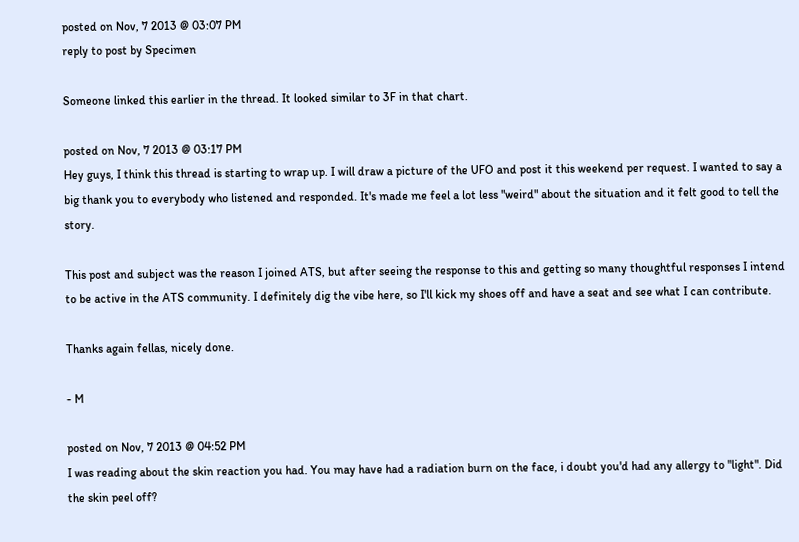posted on Nov, 7 2013 @ 03:07 PM
reply to post by Specimen

Someone linked this earlier in the thread. It looked similar to 3F in that chart.

posted on Nov, 7 2013 @ 03:17 PM
Hey guys, I think this thread is starting to wrap up. I will draw a picture of the UFO and post it this weekend per request. I wanted to say a big thank you to everybody who listened and responded. It's made me feel a lot less "weird" about the situation and it felt good to tell the story.

This post and subject was the reason I joined ATS, but after seeing the response to this and getting so many thoughtful responses I intend to be active in the ATS community. I definitely dig the vibe here, so I'll kick my shoes off and have a seat and see what I can contribute.

Thanks again fellas, nicely done.

- M

posted on Nov, 7 2013 @ 04:52 PM
I was reading about the skin reaction you had. You may have had a radiation burn on the face, i doubt you'd had any allergy to "light". Did the skin peel off?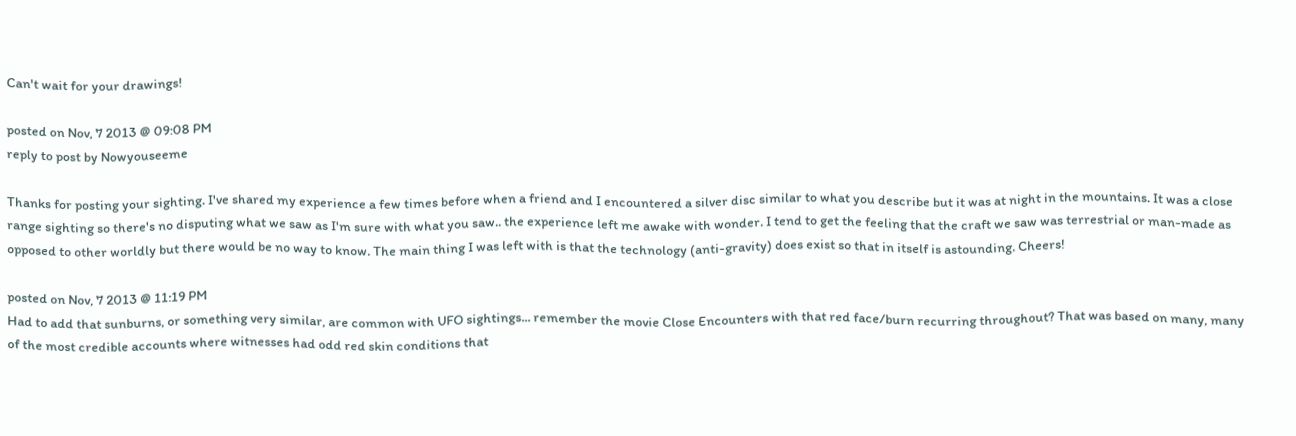Can't wait for your drawings!

posted on Nov, 7 2013 @ 09:08 PM
reply to post by Nowyouseeme

Thanks for posting your sighting. I've shared my experience a few times before when a friend and I encountered a silver disc similar to what you describe but it was at night in the mountains. It was a close range sighting so there's no disputing what we saw as I'm sure with what you saw.. the experience left me awake with wonder. I tend to get the feeling that the craft we saw was terrestrial or man-made as opposed to other worldly but there would be no way to know. The main thing I was left with is that the technology (anti-gravity) does exist so that in itself is astounding. Cheers!

posted on Nov, 7 2013 @ 11:19 PM
Had to add that sunburns, or something very similar, are common with UFO sightings... remember the movie Close Encounters with that red face/burn recurring throughout? That was based on many, many of the most credible accounts where witnesses had odd red skin conditions that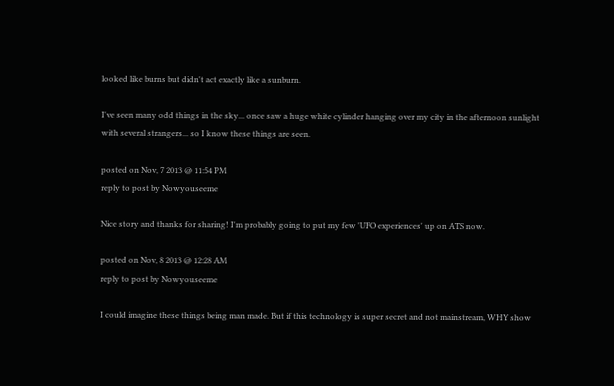looked like burns but didn't act exactly like a sunburn.

I've seen many odd things in the sky... once saw a huge white cylinder hanging over my city in the afternoon sunlight with several strangers... so I know these things are seen.

posted on Nov, 7 2013 @ 11:54 PM
reply to post by Nowyouseeme

Nice story and thanks for sharing! I'm probably going to put my few 'UFO experiences' up on ATS now.

posted on Nov, 8 2013 @ 12:28 AM
reply to post by Nowyouseeme

I could imagine these things being man made. But if this technology is super secret and not mainstream, WHY show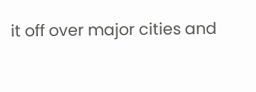it off over major cities and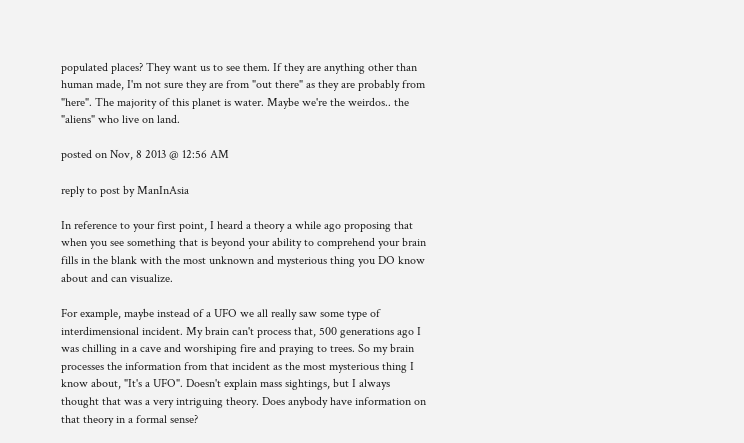populated places? They want us to see them. If they are anything other than human made, I'm not sure they are from "out there" as they are probably from "here". The majority of this planet is water. Maybe we're the weirdos.. the "aliens" who live on land.

posted on Nov, 8 2013 @ 12:56 AM

reply to post by ManInAsia

In reference to your first point, I heard a theory a while ago proposing that when you see something that is beyond your ability to comprehend your brain fills in the blank with the most unknown and mysterious thing you DO know about and can visualize.

For example, maybe instead of a UFO we all really saw some type of interdimensional incident. My brain can't process that, 500 generations ago I was chilling in a cave and worshiping fire and praying to trees. So my brain processes the information from that incident as the most mysterious thing I know about, "It's a UFO". Doesn't explain mass sightings, but I always thought that was a very intriguing theory. Does anybody have information on that theory in a formal sense?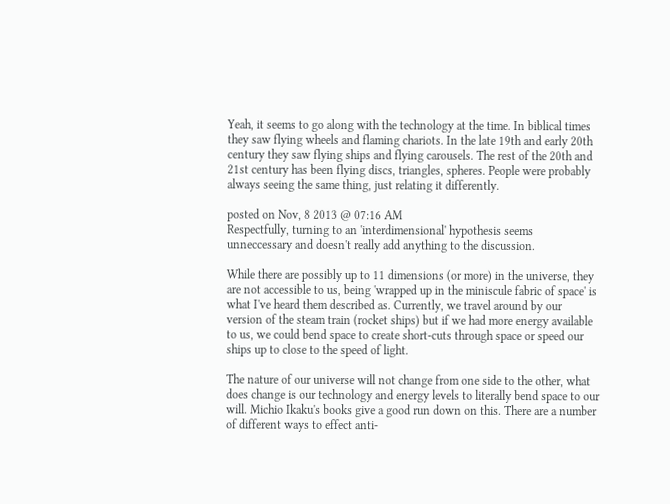Yeah, it seems to go along with the technology at the time. In biblical times they saw flying wheels and flaming chariots. In the late 19th and early 20th century they saw flying ships and flying carousels. The rest of the 20th and 21st century has been flying discs, triangles, spheres. People were probably always seeing the same thing, just relating it differently.

posted on Nov, 8 2013 @ 07:16 AM
Respectfully, turning to an 'interdimensional' hypothesis seems unneccessary and doesn't really add anything to the discussion.

While there are possibly up to 11 dimensions (or more) in the universe, they are not accessible to us, being 'wrapped up in the miniscule fabric of space' is what I've heard them described as. Currently, we travel around by our version of the steam train (rocket ships) but if we had more energy available to us, we could bend space to create short-cuts through space or speed our ships up to close to the speed of light.

The nature of our universe will not change from one side to the other, what does change is our technology and energy levels to literally bend space to our will. Michio Ikaku's books give a good run down on this. There are a number of different ways to effect anti-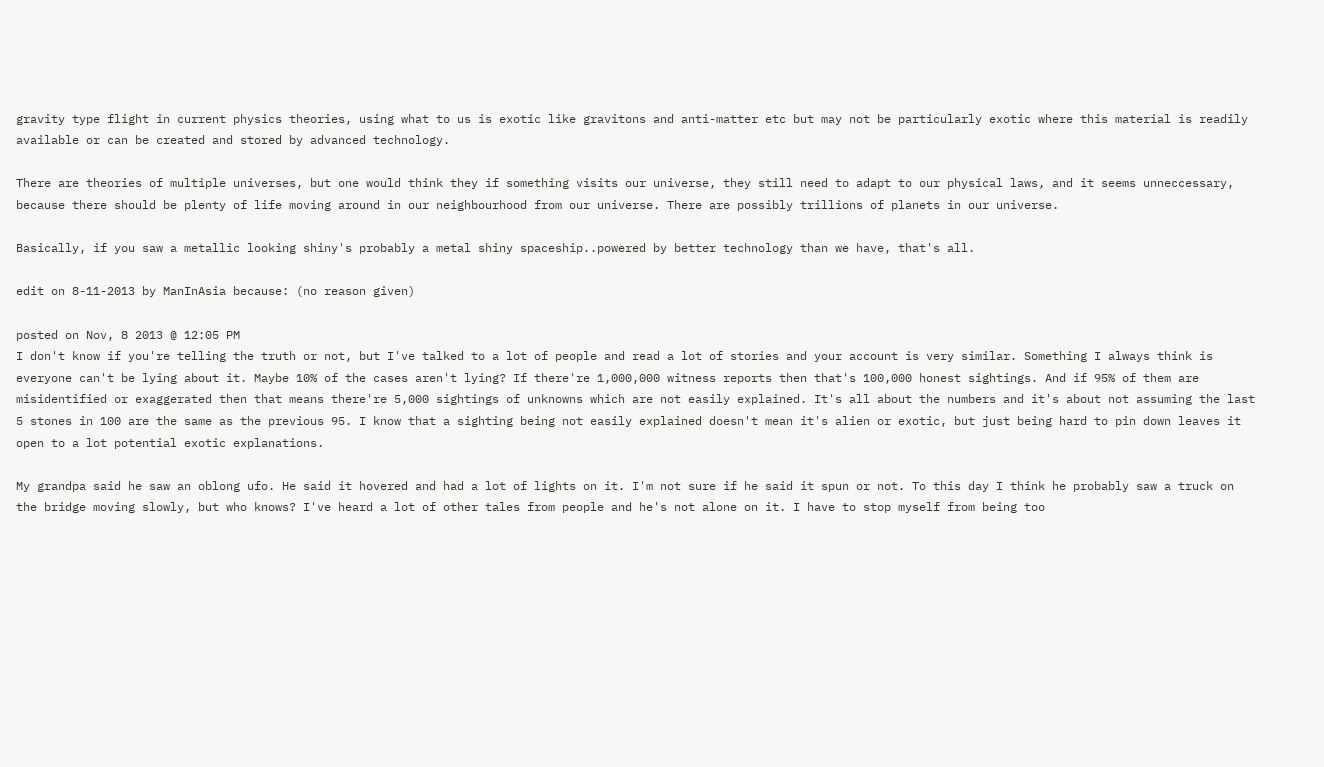gravity type flight in current physics theories, using what to us is exotic like gravitons and anti-matter etc but may not be particularly exotic where this material is readily available or can be created and stored by advanced technology.

There are theories of multiple universes, but one would think they if something visits our universe, they still need to adapt to our physical laws, and it seems unneccessary, because there should be plenty of life moving around in our neighbourhood from our universe. There are possibly trillions of planets in our universe.

Basically, if you saw a metallic looking shiny's probably a metal shiny spaceship..powered by better technology than we have, that's all.

edit on 8-11-2013 by ManInAsia because: (no reason given)

posted on Nov, 8 2013 @ 12:05 PM
I don't know if you're telling the truth or not, but I've talked to a lot of people and read a lot of stories and your account is very similar. Something I always think is everyone can't be lying about it. Maybe 10% of the cases aren't lying? If there're 1,000,000 witness reports then that's 100,000 honest sightings. And if 95% of them are misidentified or exaggerated then that means there're 5,000 sightings of unknowns which are not easily explained. It's all about the numbers and it's about not assuming the last 5 stones in 100 are the same as the previous 95. I know that a sighting being not easily explained doesn't mean it's alien or exotic, but just being hard to pin down leaves it open to a lot potential exotic explanations.

My grandpa said he saw an oblong ufo. He said it hovered and had a lot of lights on it. I'm not sure if he said it spun or not. To this day I think he probably saw a truck on the bridge moving slowly, but who knows? I've heard a lot of other tales from people and he's not alone on it. I have to stop myself from being too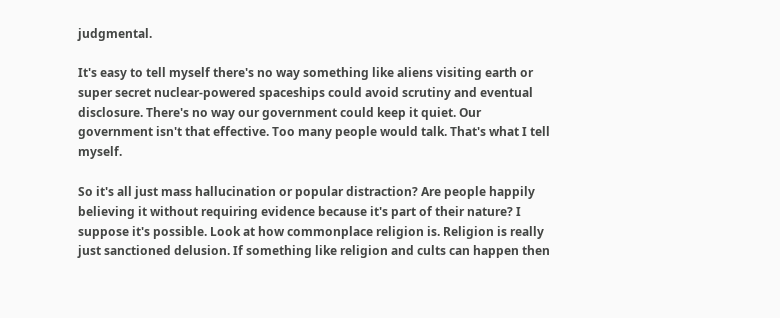judgmental.

It's easy to tell myself there's no way something like aliens visiting earth or super secret nuclear-powered spaceships could avoid scrutiny and eventual disclosure. There's no way our government could keep it quiet. Our government isn't that effective. Too many people would talk. That's what I tell myself.

So it's all just mass hallucination or popular distraction? Are people happily believing it without requiring evidence because it's part of their nature? I suppose it's possible. Look at how commonplace religion is. Religion is really just sanctioned delusion. If something like religion and cults can happen then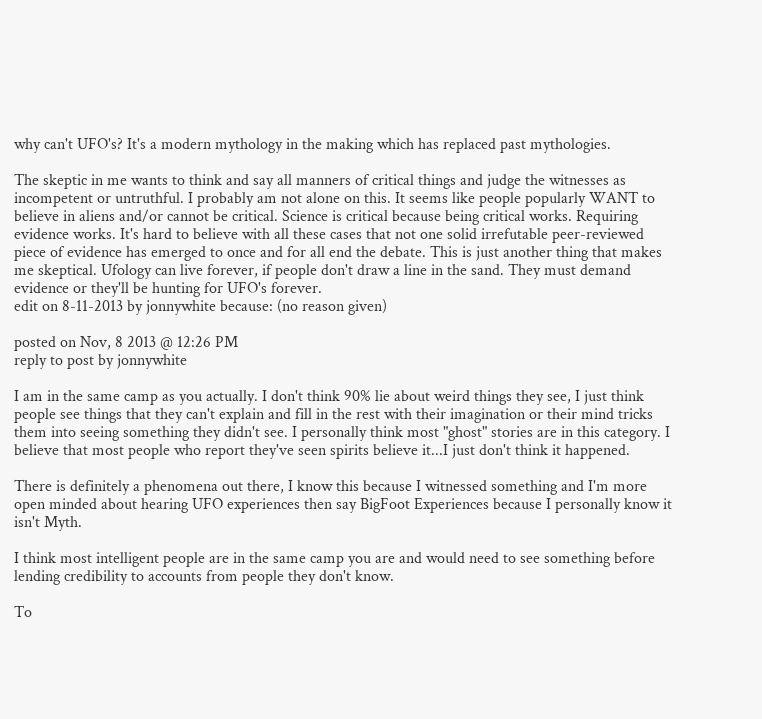why can't UFO's? It's a modern mythology in the making which has replaced past mythologies.

The skeptic in me wants to think and say all manners of critical things and judge the witnesses as incompetent or untruthful. I probably am not alone on this. It seems like people popularly WANT to believe in aliens and/or cannot be critical. Science is critical because being critical works. Requiring evidence works. It's hard to believe with all these cases that not one solid irrefutable peer-reviewed piece of evidence has emerged to once and for all end the debate. This is just another thing that makes me skeptical. Ufology can live forever, if people don't draw a line in the sand. They must demand evidence or they'll be hunting for UFO's forever.
edit on 8-11-2013 by jonnywhite because: (no reason given)

posted on Nov, 8 2013 @ 12:26 PM
reply to post by jonnywhite

I am in the same camp as you actually. I don't think 90% lie about weird things they see, I just think people see things that they can't explain and fill in the rest with their imagination or their mind tricks them into seeing something they didn't see. I personally think most "ghost" stories are in this category. I believe that most people who report they've seen spirits believe it...I just don't think it happened.

There is definitely a phenomena out there, I know this because I witnessed something and I'm more open minded about hearing UFO experiences then say BigFoot Experiences because I personally know it isn't Myth.

I think most intelligent people are in the same camp you are and would need to see something before lending credibility to accounts from people they don't know.

To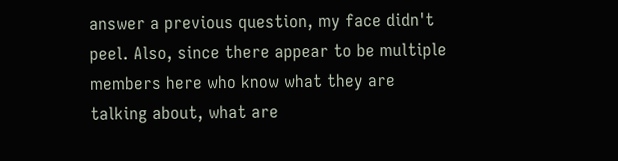answer a previous question, my face didn't peel. Also, since there appear to be multiple members here who know what they are talking about, what are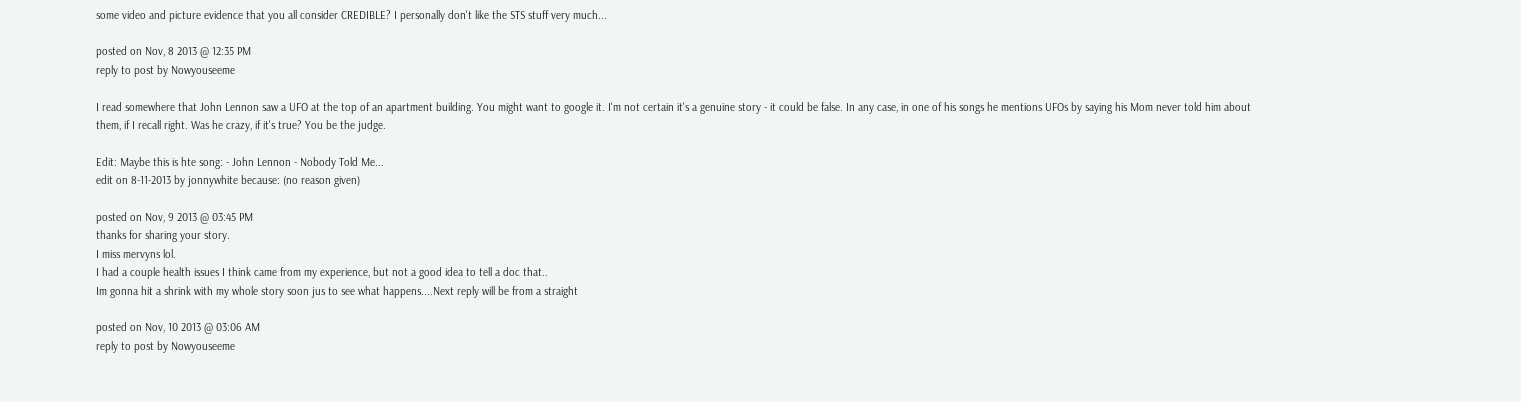some video and picture evidence that you all consider CREDIBLE? I personally don't like the STS stuff very much...

posted on Nov, 8 2013 @ 12:35 PM
reply to post by Nowyouseeme

I read somewhere that John Lennon saw a UFO at the top of an apartment building. You might want to google it. I'm not certain it's a genuine story - it could be false. In any case, in one of his songs he mentions UFOs by saying his Mom never told him about them, if I recall right. Was he crazy, if it's true? You be the judge.

Edit: Maybe this is hte song: - John Lennon - Nobody Told Me...
edit on 8-11-2013 by jonnywhite because: (no reason given)

posted on Nov, 9 2013 @ 03:45 PM
thanks for sharing your story.
I miss mervyns lol.
I had a couple health issues I think came from my experience, but not a good idea to tell a doc that..
Im gonna hit a shrink with my whole story soon jus to see what happens....Next reply will be from a straight

posted on Nov, 10 2013 @ 03:06 AM
reply to post by Nowyouseeme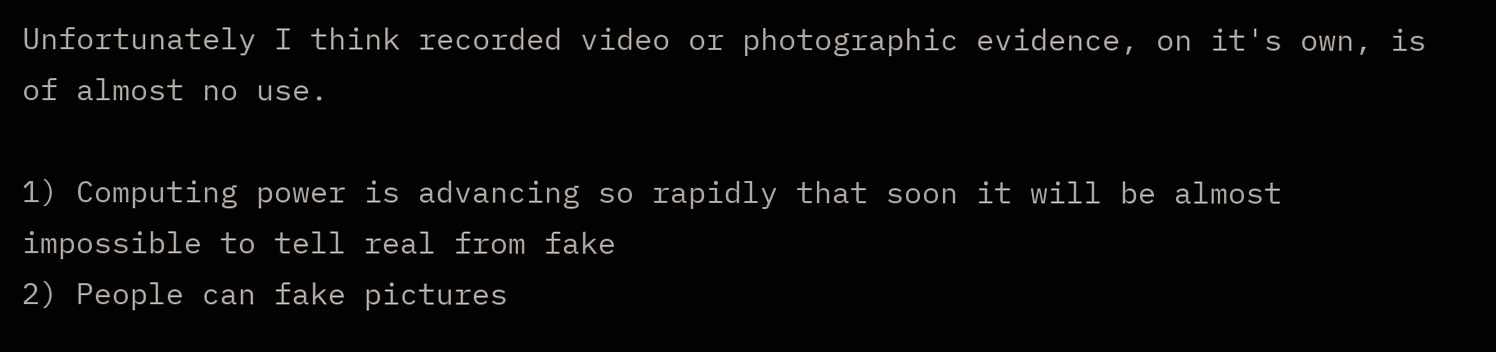Unfortunately I think recorded video or photographic evidence, on it's own, is of almost no use.

1) Computing power is advancing so rapidly that soon it will be almost impossible to tell real from fake
2) People can fake pictures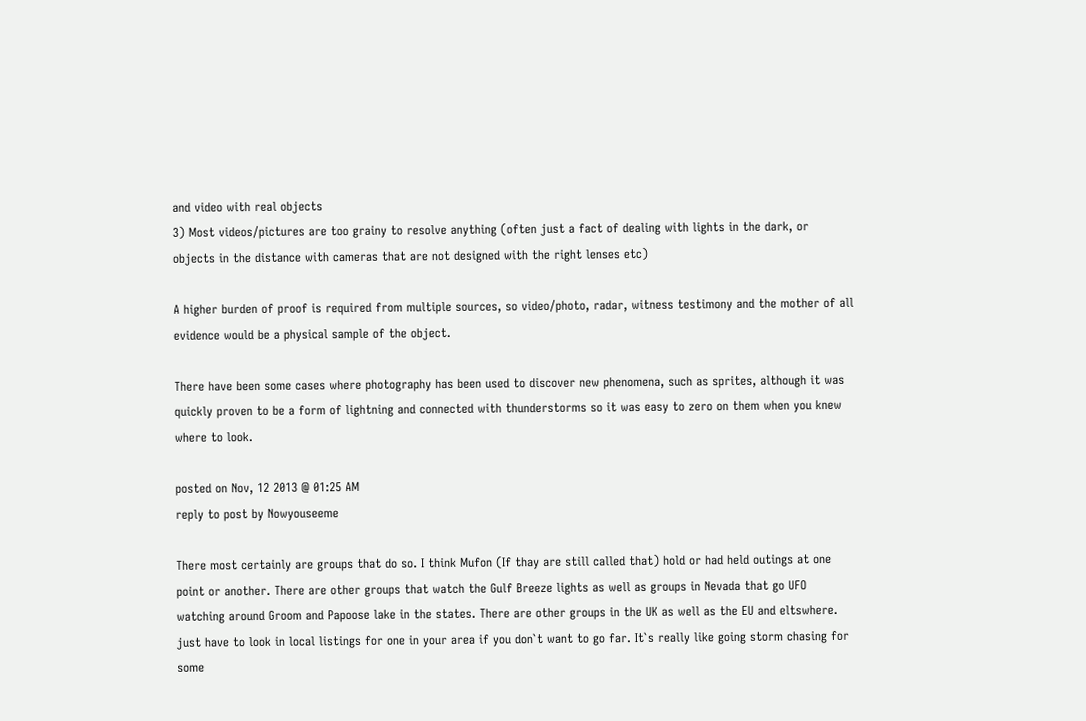and video with real objects
3) Most videos/pictures are too grainy to resolve anything (often just a fact of dealing with lights in the dark, or objects in the distance with cameras that are not designed with the right lenses etc)

A higher burden of proof is required from multiple sources, so video/photo, radar, witness testimony and the mother of all evidence would be a physical sample of the object.

There have been some cases where photography has been used to discover new phenomena, such as sprites, although it was quickly proven to be a form of lightning and connected with thunderstorms so it was easy to zero on them when you knew where to look.

posted on Nov, 12 2013 @ 01:25 AM
reply to post by Nowyouseeme

There most certainly are groups that do so. I think Mufon (If thay are still called that) hold or had held outings at one point or another. There are other groups that watch the Gulf Breeze lights as well as groups in Nevada that go UFO watching around Groom and Papoose lake in the states. There are other groups in the UK as well as the EU and eltswhere. just have to look in local listings for one in your area if you don`t want to go far. It`s really like going storm chasing for some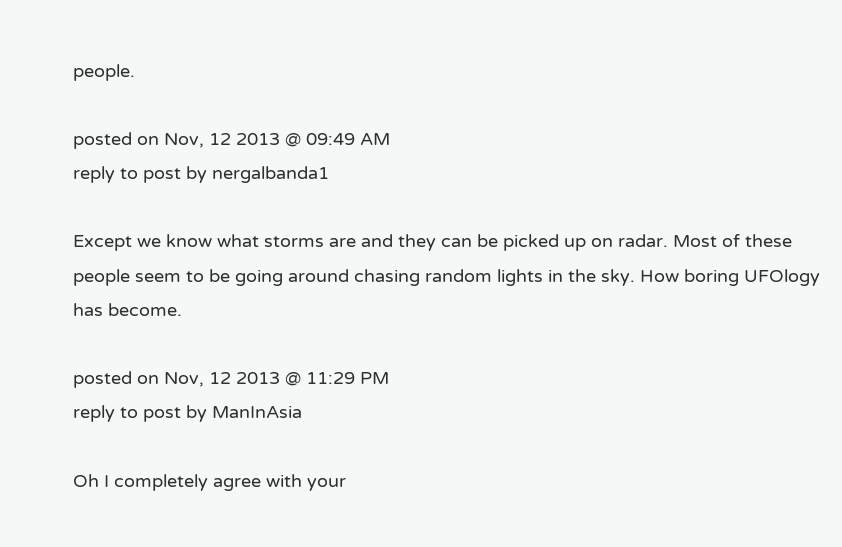people.

posted on Nov, 12 2013 @ 09:49 AM
reply to post by nergalbanda1

Except we know what storms are and they can be picked up on radar. Most of these people seem to be going around chasing random lights in the sky. How boring UFOlogy has become.

posted on Nov, 12 2013 @ 11:29 PM
reply to post by ManInAsia

Oh I completely agree with your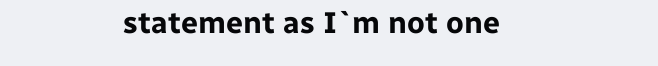statement as I`m not one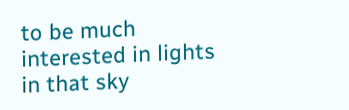to be much interested in lights in that sky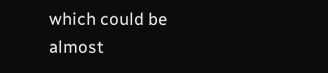which could be almost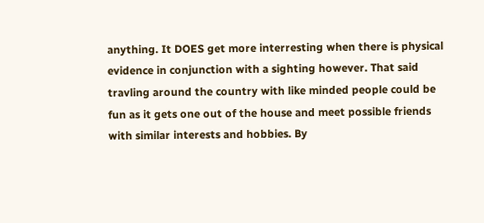anything. It DOES get more interresting when there is physical evidence in conjunction with a sighting however. That said travling around the country with like minded people could be fun as it gets one out of the house and meet possible friends with similar interests and hobbies. By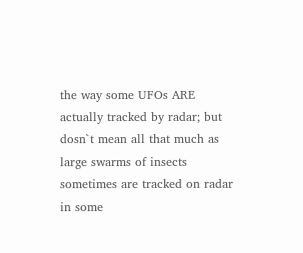the way some UFOs ARE actually tracked by radar; but dosn`t mean all that much as large swarms of insects sometimes are tracked on radar in some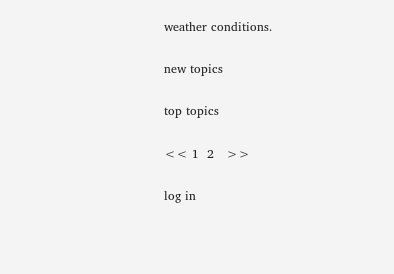weather conditions.

new topics

top topics

<< 1  2   >>

log in